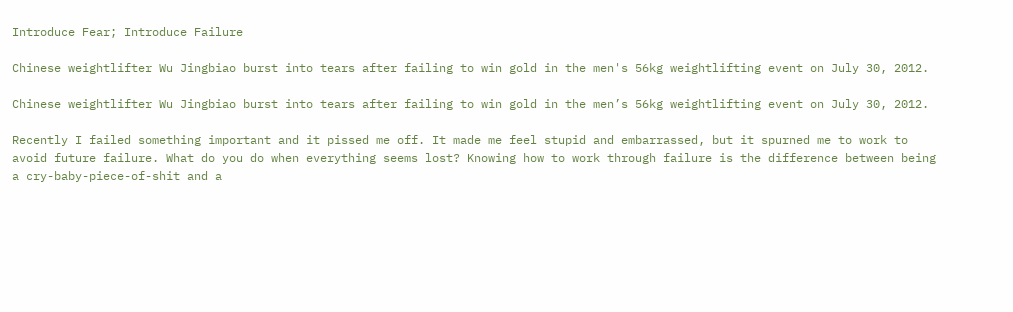Introduce Fear; Introduce Failure

Chinese weightlifter Wu Jingbiao burst into tears after failing to win gold in the men's 56kg weightlifting event on July 30, 2012.

Chinese weightlifter Wu Jingbiao burst into tears after failing to win gold in the men’s 56kg weightlifting event on July 30, 2012.

Recently I failed something important and it pissed me off. It made me feel stupid and embarrassed, but it spurned me to work to avoid future failure. What do you do when everything seems lost? Knowing how to work through failure is the difference between being a cry-baby-piece-of-shit and a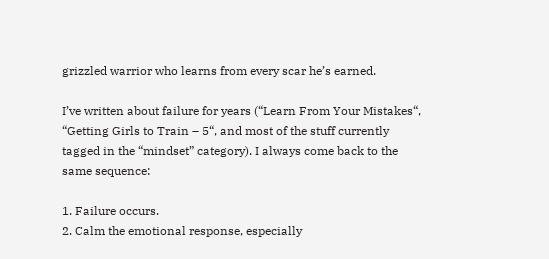grizzled warrior who learns from every scar he’s earned.

I’ve written about failure for years (“Learn From Your Mistakes“, “Getting Girls to Train – 5“, and most of the stuff currently tagged in the “mindset” category). I always come back to the same sequence:

1. Failure occurs.
2. Calm the emotional response, especially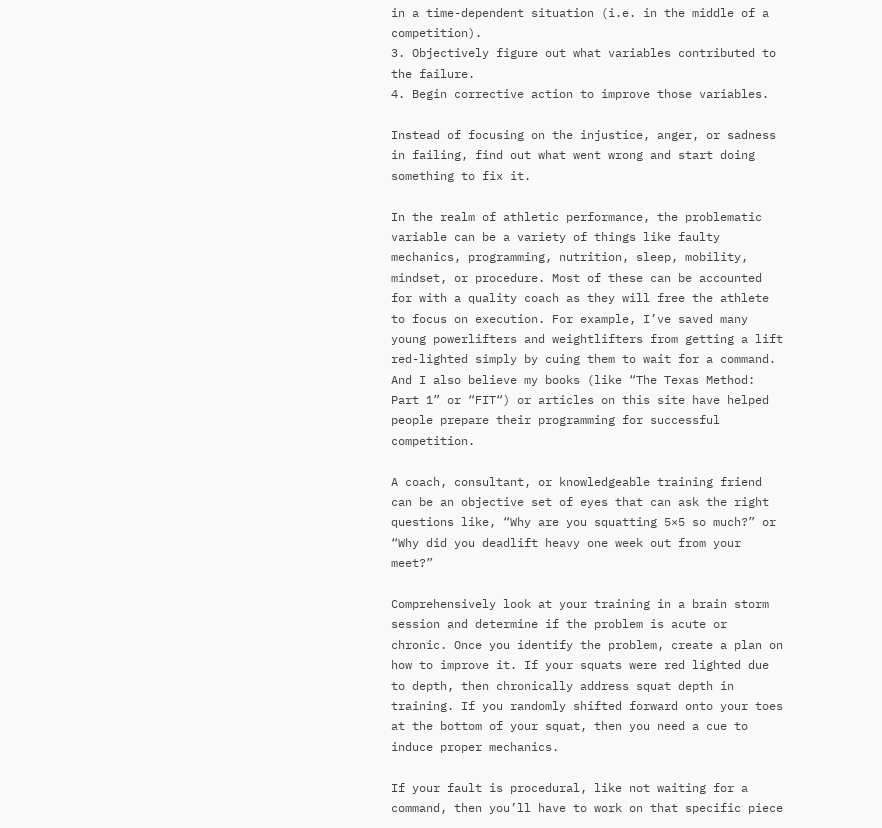in a time-dependent situation (i.e. in the middle of a competition).
3. Objectively figure out what variables contributed to the failure.
4. Begin corrective action to improve those variables.

Instead of focusing on the injustice, anger, or sadness in failing, find out what went wrong and start doing something to fix it.

In the realm of athletic performance, the problematic variable can be a variety of things like faulty mechanics, programming, nutrition, sleep, mobility, mindset, or procedure. Most of these can be accounted for with a quality coach as they will free the athlete to focus on execution. For example, I’ve saved many young powerlifters and weightlifters from getting a lift red-lighted simply by cuing them to wait for a command. And I also believe my books (like “The Texas Method: Part 1” or “FIT“) or articles on this site have helped people prepare their programming for successful competition.

A coach, consultant, or knowledgeable training friend can be an objective set of eyes that can ask the right questions like, “Why are you squatting 5×5 so much?” or “Why did you deadlift heavy one week out from your meet?”

Comprehensively look at your training in a brain storm session and determine if the problem is acute or chronic. Once you identify the problem, create a plan on how to improve it. If your squats were red lighted due to depth, then chronically address squat depth in training. If you randomly shifted forward onto your toes at the bottom of your squat, then you need a cue to induce proper mechanics.

If your fault is procedural, like not waiting for a command, then you’ll have to work on that specific piece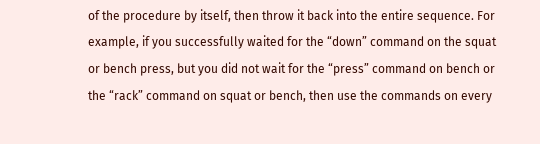of the procedure by itself, then throw it back into the entire sequence. For example, if you successfully waited for the “down” command on the squat or bench press, but you did not wait for the “press” command on bench or the “rack” command on squat or bench, then use the commands on every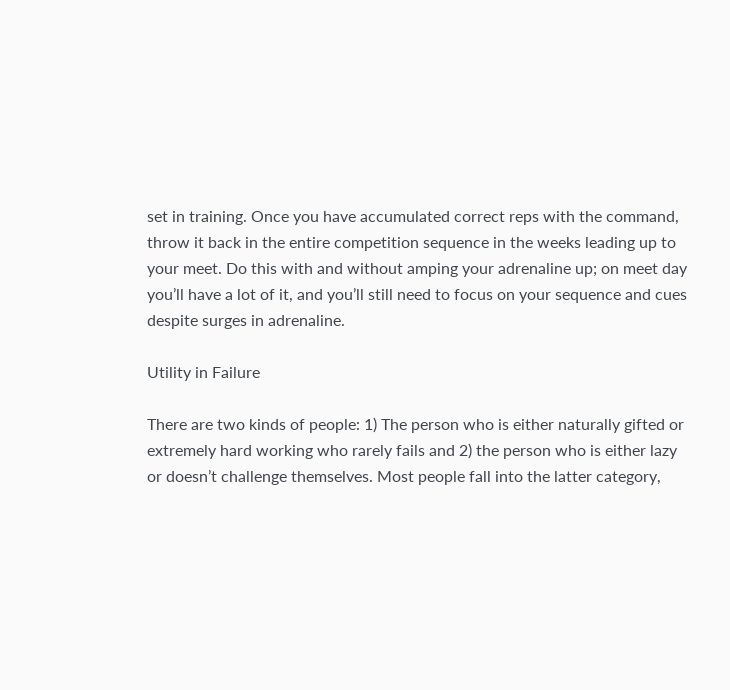set in training. Once you have accumulated correct reps with the command, throw it back in the entire competition sequence in the weeks leading up to your meet. Do this with and without amping your adrenaline up; on meet day you’ll have a lot of it, and you’ll still need to focus on your sequence and cues despite surges in adrenaline.

Utility in Failure

There are two kinds of people: 1) The person who is either naturally gifted or extremely hard working who rarely fails and 2) the person who is either lazy or doesn’t challenge themselves. Most people fall into the latter category,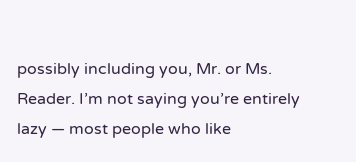possibly including you, Mr. or Ms. Reader. I’m not saying you’re entirely lazy — most people who like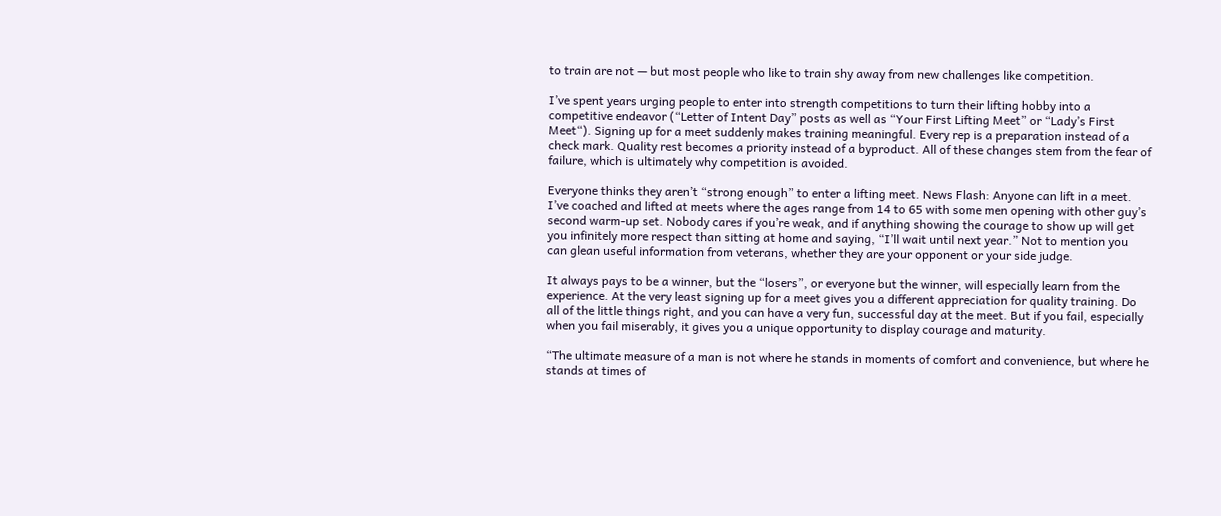to train are not — but most people who like to train shy away from new challenges like competition.

I’ve spent years urging people to enter into strength competitions to turn their lifting hobby into a competitive endeavor (“Letter of Intent Day” posts as well as “Your First Lifting Meet” or “Lady’s First Meet“). Signing up for a meet suddenly makes training meaningful. Every rep is a preparation instead of a check mark. Quality rest becomes a priority instead of a byproduct. All of these changes stem from the fear of failure, which is ultimately why competition is avoided.

Everyone thinks they aren’t “strong enough” to enter a lifting meet. News Flash: Anyone can lift in a meet. I’ve coached and lifted at meets where the ages range from 14 to 65 with some men opening with other guy’s second warm-up set. Nobody cares if you’re weak, and if anything showing the courage to show up will get you infinitely more respect than sitting at home and saying, “I’ll wait until next year.” Not to mention you can glean useful information from veterans, whether they are your opponent or your side judge.

It always pays to be a winner, but the “losers”, or everyone but the winner, will especially learn from the experience. At the very least signing up for a meet gives you a different appreciation for quality training. Do all of the little things right, and you can have a very fun, successful day at the meet. But if you fail, especially when you fail miserably, it gives you a unique opportunity to display courage and maturity.

“The ultimate measure of a man is not where he stands in moments of comfort and convenience, but where he stands at times of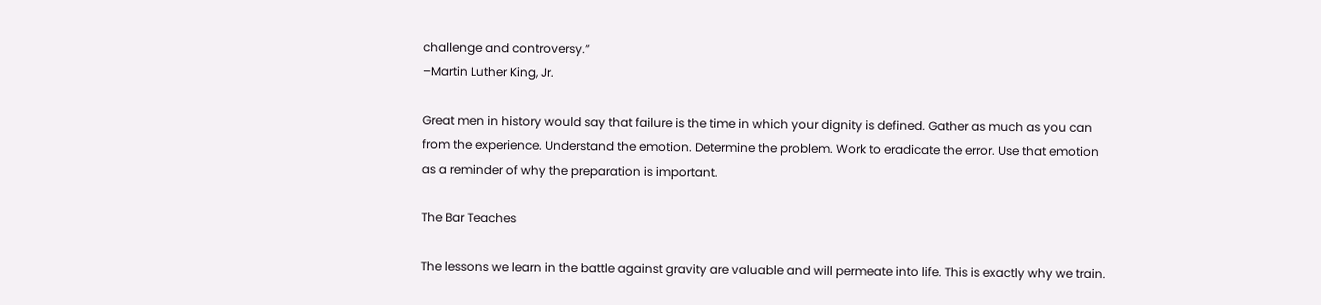challenge and controversy.”
–Martin Luther King, Jr.

Great men in history would say that failure is the time in which your dignity is defined. Gather as much as you can from the experience. Understand the emotion. Determine the problem. Work to eradicate the error. Use that emotion as a reminder of why the preparation is important.

The Bar Teaches

The lessons we learn in the battle against gravity are valuable and will permeate into life. This is exactly why we train.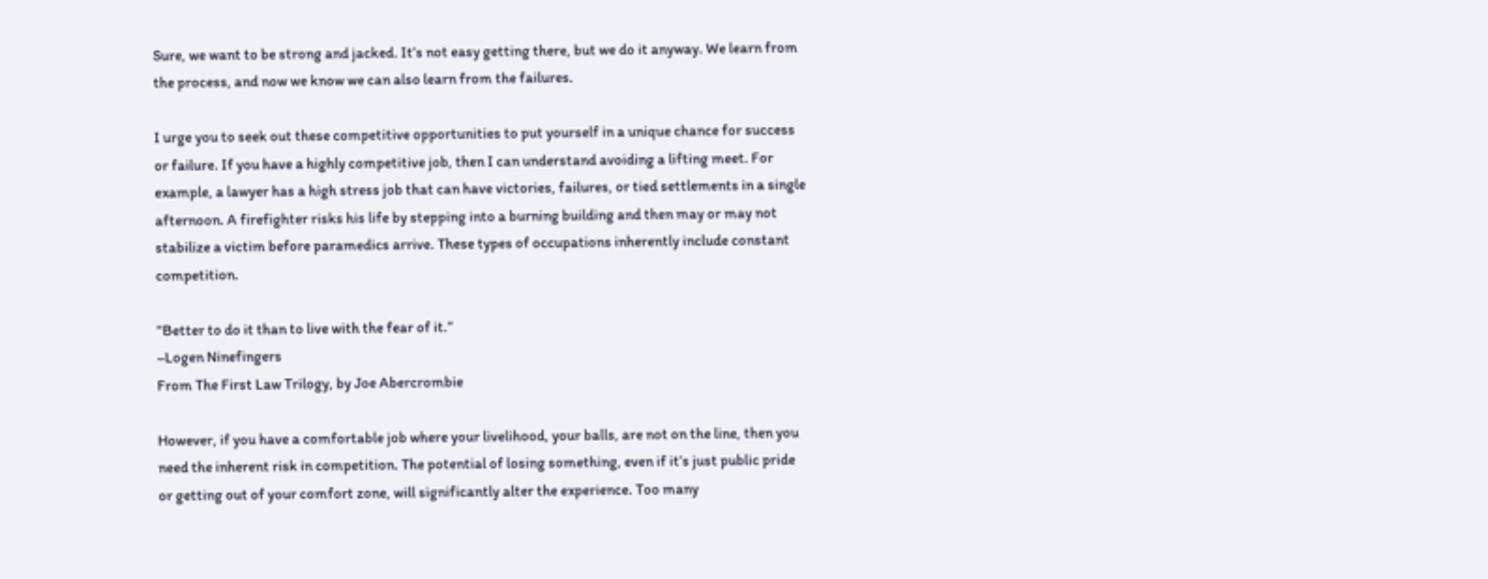Sure, we want to be strong and jacked. It’s not easy getting there, but we do it anyway. We learn from the process, and now we know we can also learn from the failures.

I urge you to seek out these competitive opportunities to put yourself in a unique chance for success or failure. If you have a highly competitive job, then I can understand avoiding a lifting meet. For example, a lawyer has a high stress job that can have victories, failures, or tied settlements in a single afternoon. A firefighter risks his life by stepping into a burning building and then may or may not stabilize a victim before paramedics arrive. These types of occupations inherently include constant competition.

“Better to do it than to live with the fear of it.”
–Logen Ninefingers
From The First Law Trilogy, by Joe Abercrombie

However, if you have a comfortable job where your livelihood, your balls, are not on the line, then you need the inherent risk in competition. The potential of losing something, even if it’s just public pride or getting out of your comfort zone, will significantly alter the experience. Too many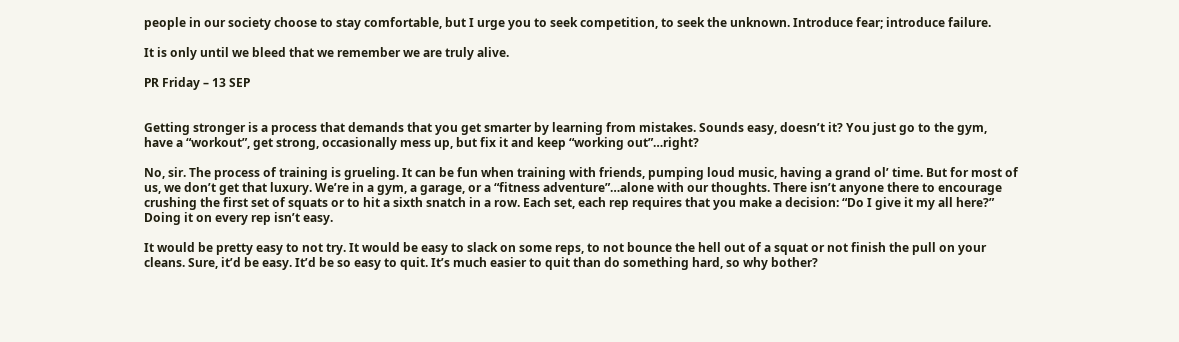people in our society choose to stay comfortable, but I urge you to seek competition, to seek the unknown. Introduce fear; introduce failure.

It is only until we bleed that we remember we are truly alive.

PR Friday – 13 SEP


Getting stronger is a process that demands that you get smarter by learning from mistakes. Sounds easy, doesn’t it? You just go to the gym, have a “workout”, get strong, occasionally mess up, but fix it and keep “working out”…right?

No, sir. The process of training is grueling. It can be fun when training with friends, pumping loud music, having a grand ol’ time. But for most of us, we don’t get that luxury. We’re in a gym, a garage, or a “fitness adventure”…alone with our thoughts. There isn’t anyone there to encourage crushing the first set of squats or to hit a sixth snatch in a row. Each set, each rep requires that you make a decision: “Do I give it my all here?” Doing it on every rep isn’t easy.

It would be pretty easy to not try. It would be easy to slack on some reps, to not bounce the hell out of a squat or not finish the pull on your cleans. Sure, it’d be easy. It’d be so easy to quit. It’s much easier to quit than do something hard, so why bother?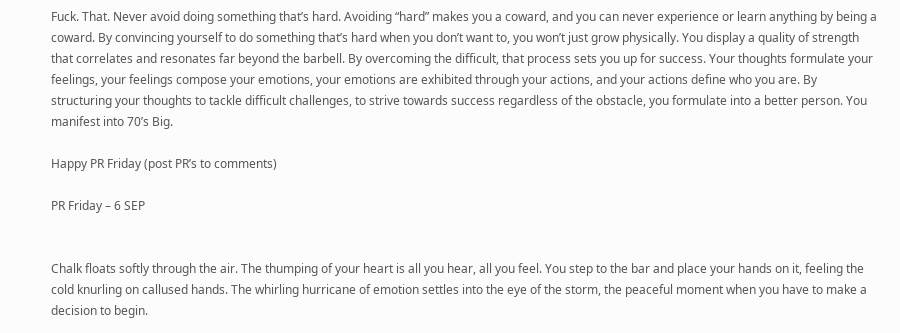Fuck. That. Never avoid doing something that’s hard. Avoiding “hard” makes you a coward, and you can never experience or learn anything by being a coward. By convincing yourself to do something that’s hard when you don’t want to, you won’t just grow physically. You display a quality of strength that correlates and resonates far beyond the barbell. By overcoming the difficult, that process sets you up for success. Your thoughts formulate your feelings, your feelings compose your emotions, your emotions are exhibited through your actions, and your actions define who you are. By structuring your thoughts to tackle difficult challenges, to strive towards success regardless of the obstacle, you formulate into a better person. You manifest into 70’s Big.

Happy PR Friday (post PR’s to comments)

PR Friday – 6 SEP


Chalk floats softly through the air. The thumping of your heart is all you hear, all you feel. You step to the bar and place your hands on it, feeling the cold knurling on callused hands. The whirling hurricane of emotion settles into the eye of the storm, the peaceful moment when you have to make a decision to begin.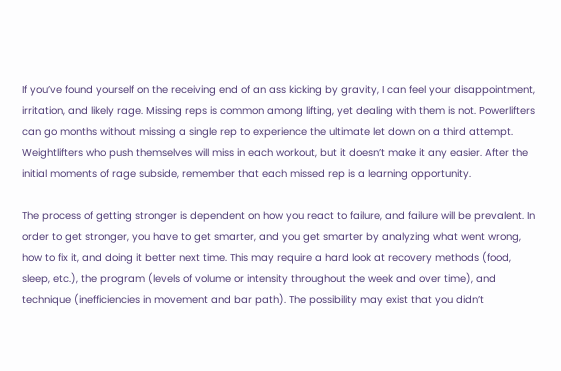If you’ve found yourself on the receiving end of an ass kicking by gravity, I can feel your disappointment, irritation, and likely rage. Missing reps is common among lifting, yet dealing with them is not. Powerlifters can go months without missing a single rep to experience the ultimate let down on a third attempt. Weightlifters who push themselves will miss in each workout, but it doesn’t make it any easier. After the initial moments of rage subside, remember that each missed rep is a learning opportunity.

The process of getting stronger is dependent on how you react to failure, and failure will be prevalent. In order to get stronger, you have to get smarter, and you get smarter by analyzing what went wrong, how to fix it, and doing it better next time. This may require a hard look at recovery methods (food, sleep, etc.), the program (levels of volume or intensity throughout the week and over time), and technique (inefficiencies in movement and bar path). The possibility may exist that you didn’t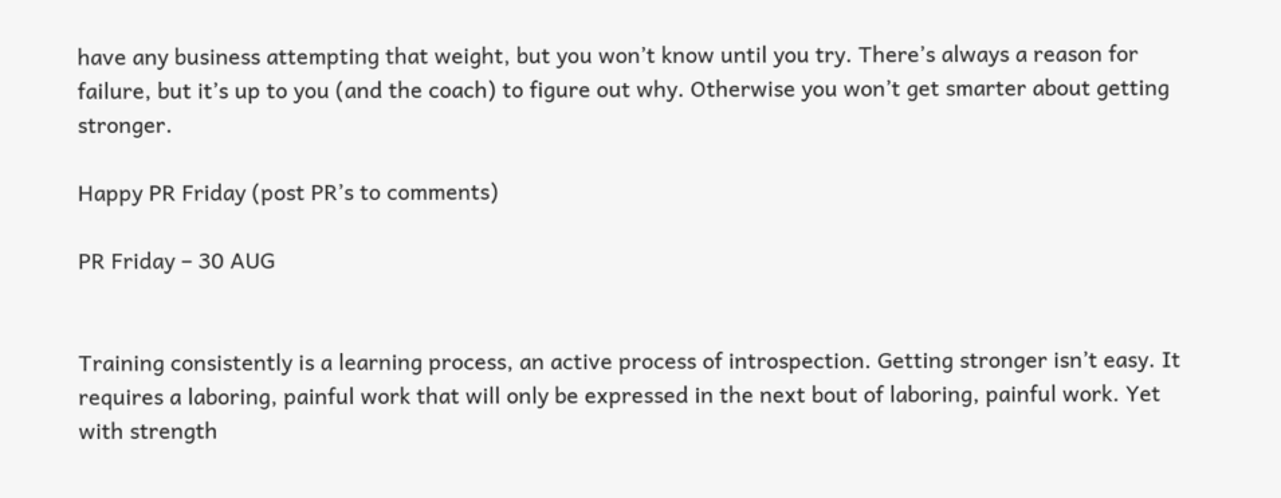have any business attempting that weight, but you won’t know until you try. There’s always a reason for failure, but it’s up to you (and the coach) to figure out why. Otherwise you won’t get smarter about getting stronger.

Happy PR Friday (post PR’s to comments)

PR Friday – 30 AUG


Training consistently is a learning process, an active process of introspection. Getting stronger isn’t easy. It requires a laboring, painful work that will only be expressed in the next bout of laboring, painful work. Yet with strength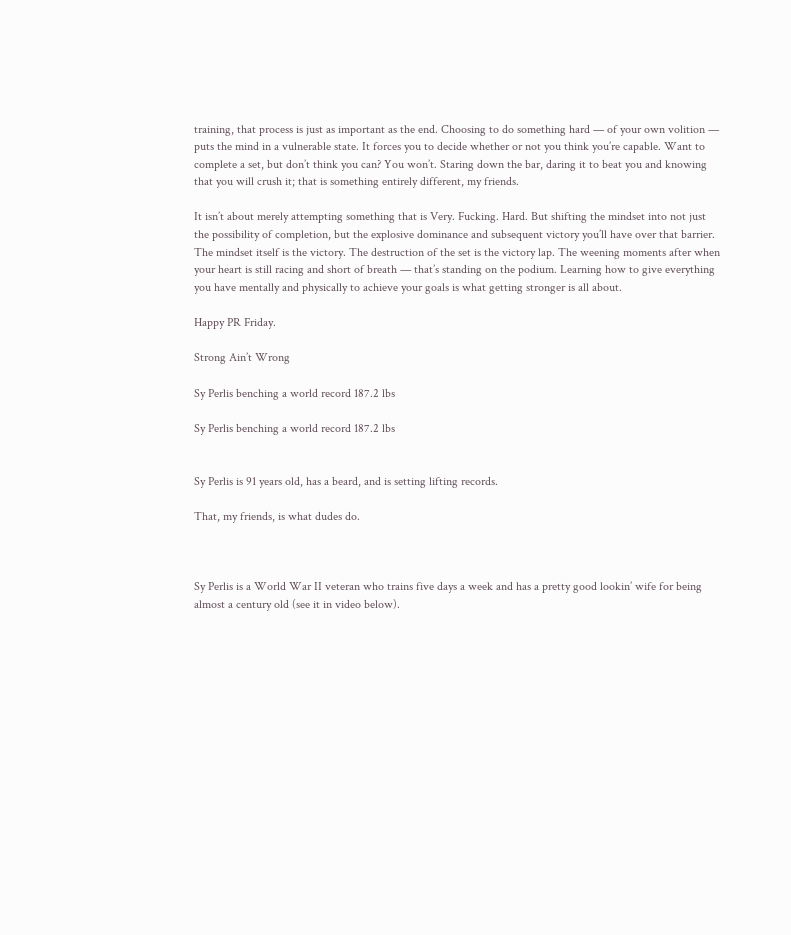training, that process is just as important as the end. Choosing to do something hard — of your own volition — puts the mind in a vulnerable state. It forces you to decide whether or not you think you’re capable. Want to complete a set, but don’t think you can? You won’t. Staring down the bar, daring it to beat you and knowing that you will crush it; that is something entirely different, my friends.

It isn’t about merely attempting something that is Very. Fucking. Hard. But shifting the mindset into not just the possibility of completion, but the explosive dominance and subsequent victory you’ll have over that barrier. The mindset itself is the victory. The destruction of the set is the victory lap. The weening moments after when your heart is still racing and short of breath — that’s standing on the podium. Learning how to give everything you have mentally and physically to achieve your goals is what getting stronger is all about.

Happy PR Friday.

Strong Ain’t Wrong

Sy Perlis benching a world record 187.2 lbs

Sy Perlis benching a world record 187.2 lbs


Sy Perlis is 91 years old, has a beard, and is setting lifting records.

That, my friends, is what dudes do.



Sy Perlis is a World War II veteran who trains five days a week and has a pretty good lookin’ wife for being almost a century old (see it in video below).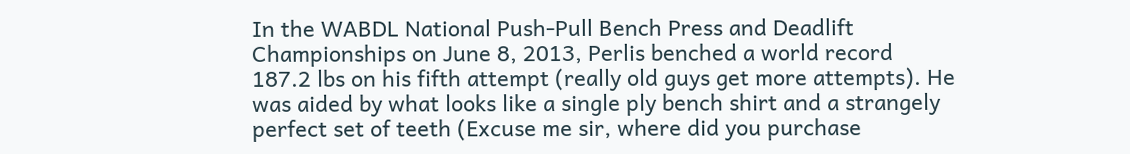In the WABDL National Push-Pull Bench Press and Deadlift Championships on June 8, 2013, Perlis benched a world record 187.2 lbs on his fifth attempt (really old guys get more attempts). He was aided by what looks like a single ply bench shirt and a strangely perfect set of teeth (Excuse me sir, where did you purchase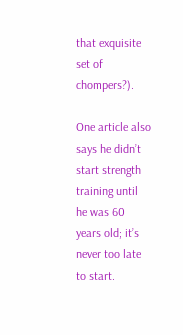that exquisite set of chompers?).

One article also says he didn’t start strength training until he was 60 years old; it’s never too late to start.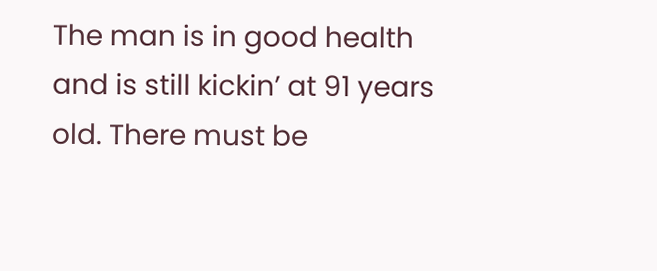The man is in good health and is still kickin’ at 91 years old. There must be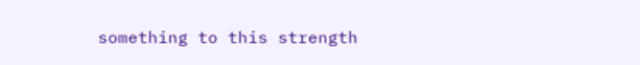something to this strength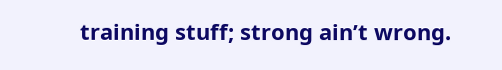training stuff; strong ain’t wrong.